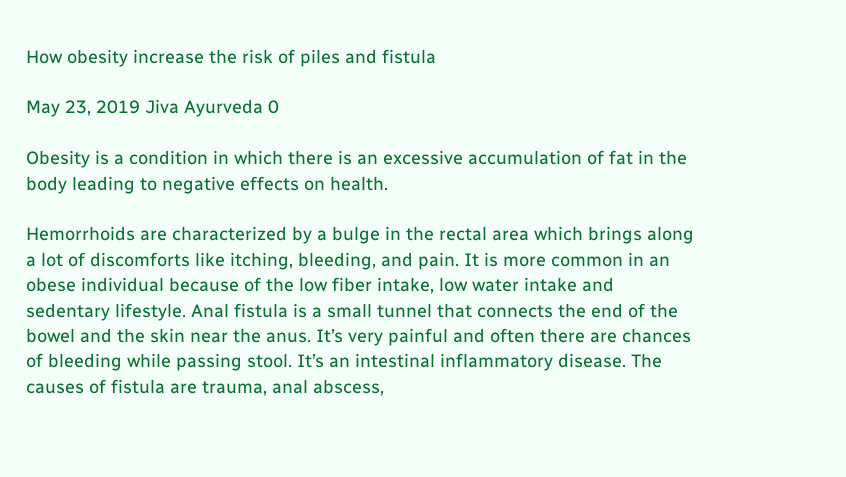How obesity increase the risk of piles and fistula

May 23, 2019 Jiva Ayurveda 0

Obesity is a condition in which there is an excessive accumulation of fat in the body leading to negative effects on health.

Hemorrhoids are characterized by a bulge in the rectal area which brings along a lot of discomforts like itching, bleeding, and pain. It is more common in an obese individual because of the low fiber intake, low water intake and sedentary lifestyle. Anal fistula is a small tunnel that connects the end of the bowel and the skin near the anus. It’s very painful and often there are chances of bleeding while passing stool. It’s an intestinal inflammatory disease. The causes of fistula are trauma, anal abscess,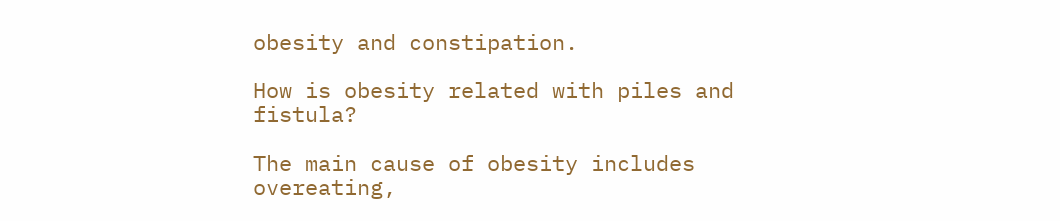obesity and constipation.

How is obesity related with piles and fistula?

The main cause of obesity includes overeating,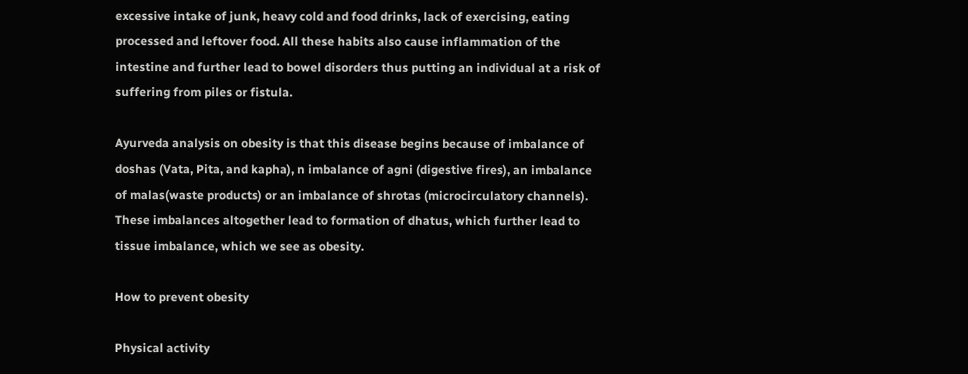excessive intake of junk, heavy cold and food drinks, lack of exercising, eating processed and leftover food. All these habits also cause inflammation of the intestine and further lead to bowel disorders thus putting an individual at a risk of suffering from piles or fistula.

Ayurveda analysis on obesity is that this disease begins because of imbalance of doshas (Vata, Pita, and kapha), n imbalance of agni (digestive fires), an imbalance of malas(waste products) or an imbalance of shrotas (microcirculatory channels). These imbalances altogether lead to formation of dhatus, which further lead to tissue imbalance, which we see as obesity.

How to prevent obesity

Physical activity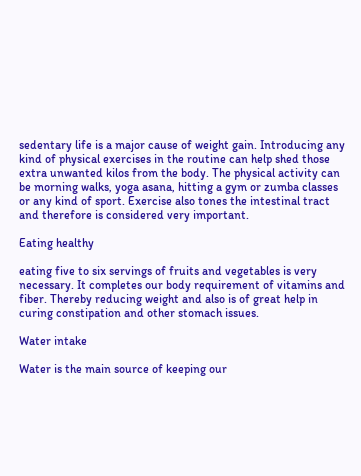sedentary life is a major cause of weight gain. Introducing any kind of physical exercises in the routine can help shed those extra unwanted kilos from the body. The physical activity can be morning walks, yoga asana, hitting a gym or zumba classes or any kind of sport. Exercise also tones the intestinal tract and therefore is considered very important.

Eating healthy

eating five to six servings of fruits and vegetables is very necessary. It completes our body requirement of vitamins and fiber. Thereby reducing weight and also is of great help in curing constipation and other stomach issues.

Water intake

Water is the main source of keeping our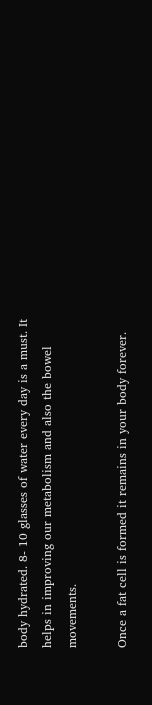body hydrated. 8- 10 glasses of water every day is a must. It helps in improving our metabolism and also the bowel movements.

Once a fat cell is formed it remains in your body forever.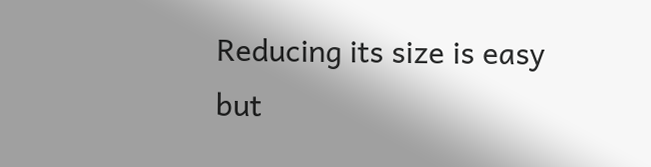Reducing its size is easy but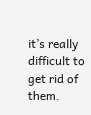it’s really difficult to get rid of them.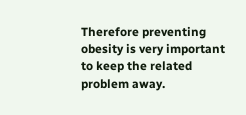Therefore preventing obesity is very important to keep the related problem away.